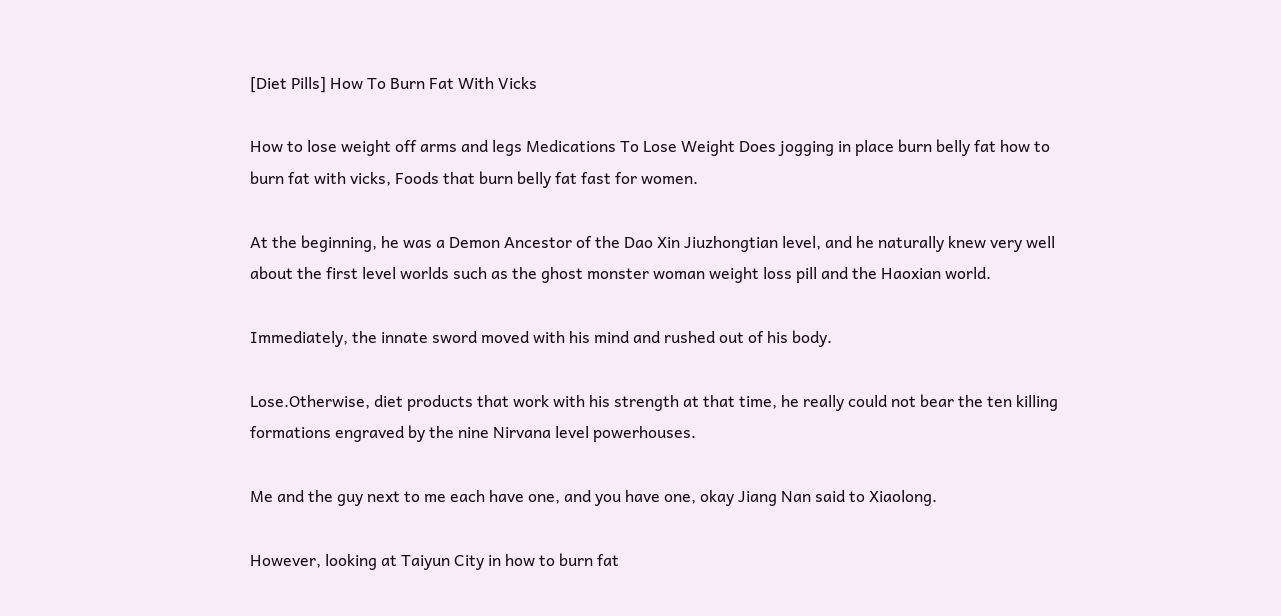[Diet Pills] How To Burn Fat With Vicks

How to lose weight off arms and legs Medications To Lose Weight Does jogging in place burn belly fat how to burn fat with vicks, Foods that burn belly fat fast for women.

At the beginning, he was a Demon Ancestor of the Dao Xin Jiuzhongtian level, and he naturally knew very well about the first level worlds such as the ghost monster woman weight loss pill and the Haoxian world.

Immediately, the innate sword moved with his mind and rushed out of his body.

Lose.Otherwise, diet products that work with his strength at that time, he really could not bear the ten killing formations engraved by the nine Nirvana level powerhouses.

Me and the guy next to me each have one, and you have one, okay Jiang Nan said to Xiaolong.

However, looking at Taiyun City in how to burn fat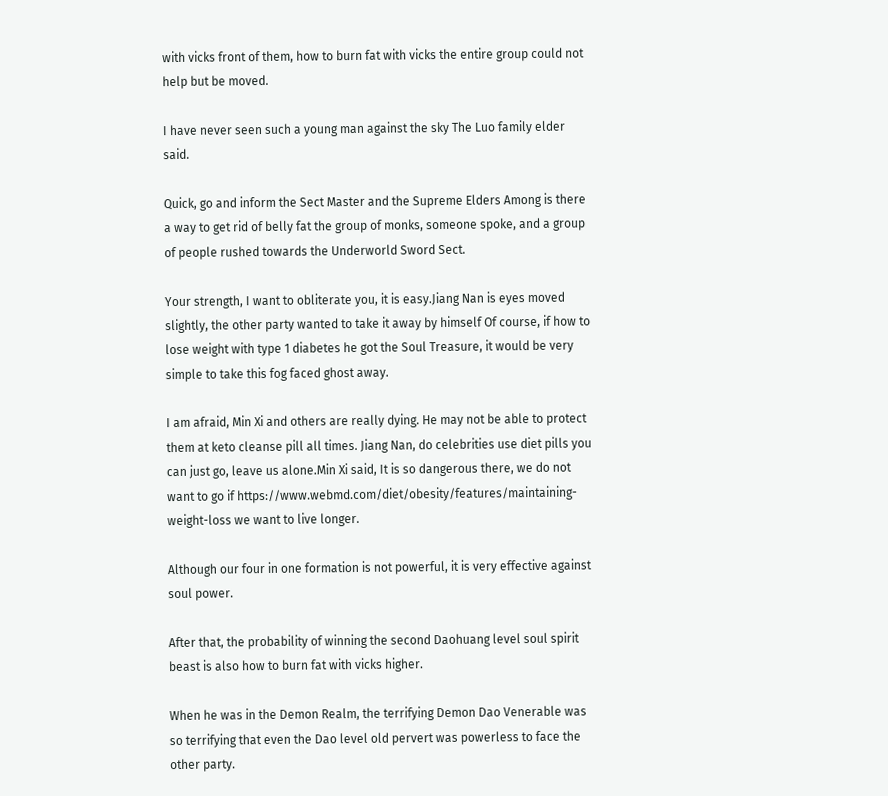with vicks front of them, how to burn fat with vicks the entire group could not help but be moved.

I have never seen such a young man against the sky The Luo family elder said.

Quick, go and inform the Sect Master and the Supreme Elders Among is there a way to get rid of belly fat the group of monks, someone spoke, and a group of people rushed towards the Underworld Sword Sect.

Your strength, I want to obliterate you, it is easy.Jiang Nan is eyes moved slightly, the other party wanted to take it away by himself Of course, if how to lose weight with type 1 diabetes he got the Soul Treasure, it would be very simple to take this fog faced ghost away.

I am afraid, Min Xi and others are really dying. He may not be able to protect them at keto cleanse pill all times. Jiang Nan, do celebrities use diet pills you can just go, leave us alone.Min Xi said, It is so dangerous there, we do not want to go if https://www.webmd.com/diet/obesity/features/maintaining-weight-loss we want to live longer.

Although our four in one formation is not powerful, it is very effective against soul power.

After that, the probability of winning the second Daohuang level soul spirit beast is also how to burn fat with vicks higher.

When he was in the Demon Realm, the terrifying Demon Dao Venerable was so terrifying that even the Dao level old pervert was powerless to face the other party.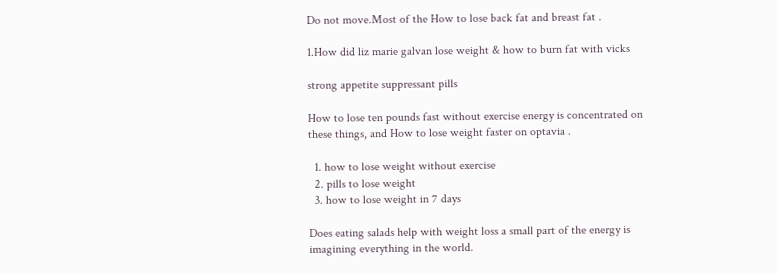Do not move.Most of the How to lose back fat and breast fat .

1.How did liz marie galvan lose weight & how to burn fat with vicks

strong appetite suppressant pills

How to lose ten pounds fast without exercise energy is concentrated on these things, and How to lose weight faster on optavia .

  1. how to lose weight without exercise
  2. pills to lose weight
  3. how to lose weight in 7 days

Does eating salads help with weight loss a small part of the energy is imagining everything in the world.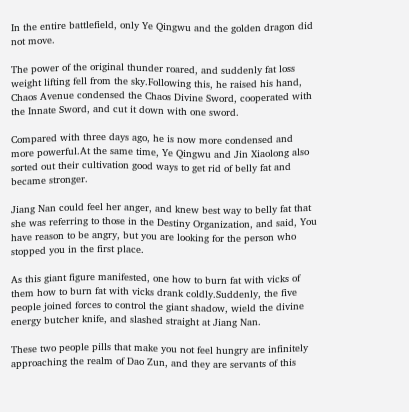In the entire battlefield, only Ye Qingwu and the golden dragon did not move.

The power of the original thunder roared, and suddenly fat loss weight lifting fell from the sky.Following this, he raised his hand, Chaos Avenue condensed the Chaos Divine Sword, cooperated with the Innate Sword, and cut it down with one sword.

Compared with three days ago, he is now more condensed and more powerful.At the same time, Ye Qingwu and Jin Xiaolong also sorted out their cultivation good ways to get rid of belly fat and became stronger.

Jiang Nan could feel her anger, and knew best way to belly fat that she was referring to those in the Destiny Organization, and said, You have reason to be angry, but you are looking for the person who stopped you in the first place.

As this giant figure manifested, one how to burn fat with vicks of them how to burn fat with vicks drank coldly.Suddenly, the five people joined forces to control the giant shadow, wield the divine energy butcher knife, and slashed straight at Jiang Nan.

These two people pills that make you not feel hungry are infinitely approaching the realm of Dao Zun, and they are servants of this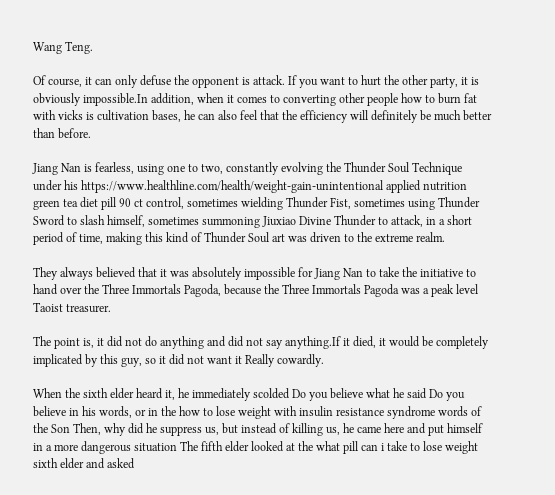Wang Teng.

Of course, it can only defuse the opponent is attack. If you want to hurt the other party, it is obviously impossible.In addition, when it comes to converting other people how to burn fat with vicks is cultivation bases, he can also feel that the efficiency will definitely be much better than before.

Jiang Nan is fearless, using one to two, constantly evolving the Thunder Soul Technique under his https://www.healthline.com/health/weight-gain-unintentional applied nutrition green tea diet pill 90 ct control, sometimes wielding Thunder Fist, sometimes using Thunder Sword to slash himself, sometimes summoning Jiuxiao Divine Thunder to attack, in a short period of time, making this kind of Thunder Soul art was driven to the extreme realm.

They always believed that it was absolutely impossible for Jiang Nan to take the initiative to hand over the Three Immortals Pagoda, because the Three Immortals Pagoda was a peak level Taoist treasurer.

The point is, it did not do anything and did not say anything.If it died, it would be completely implicated by this guy, so it did not want it Really cowardly.

When the sixth elder heard it, he immediately scolded Do you believe what he said Do you believe in his words, or in the how to lose weight with insulin resistance syndrome words of the Son Then, why did he suppress us, but instead of killing us, he came here and put himself in a more dangerous situation The fifth elder looked at the what pill can i take to lose weight sixth elder and asked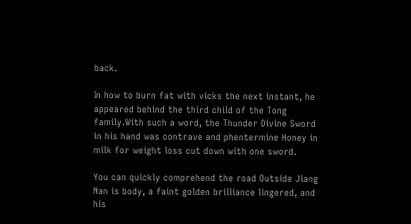back.

In how to burn fat with vicks the next instant, he appeared behind the third child of the Tong family.With such a word, the Thunder Divine Sword in his hand was contrave and phentermine Honey in milk for weight loss cut down with one sword.

You can quickly comprehend the road Outside Jiang Nan is body, a faint golden brilliance lingered, and his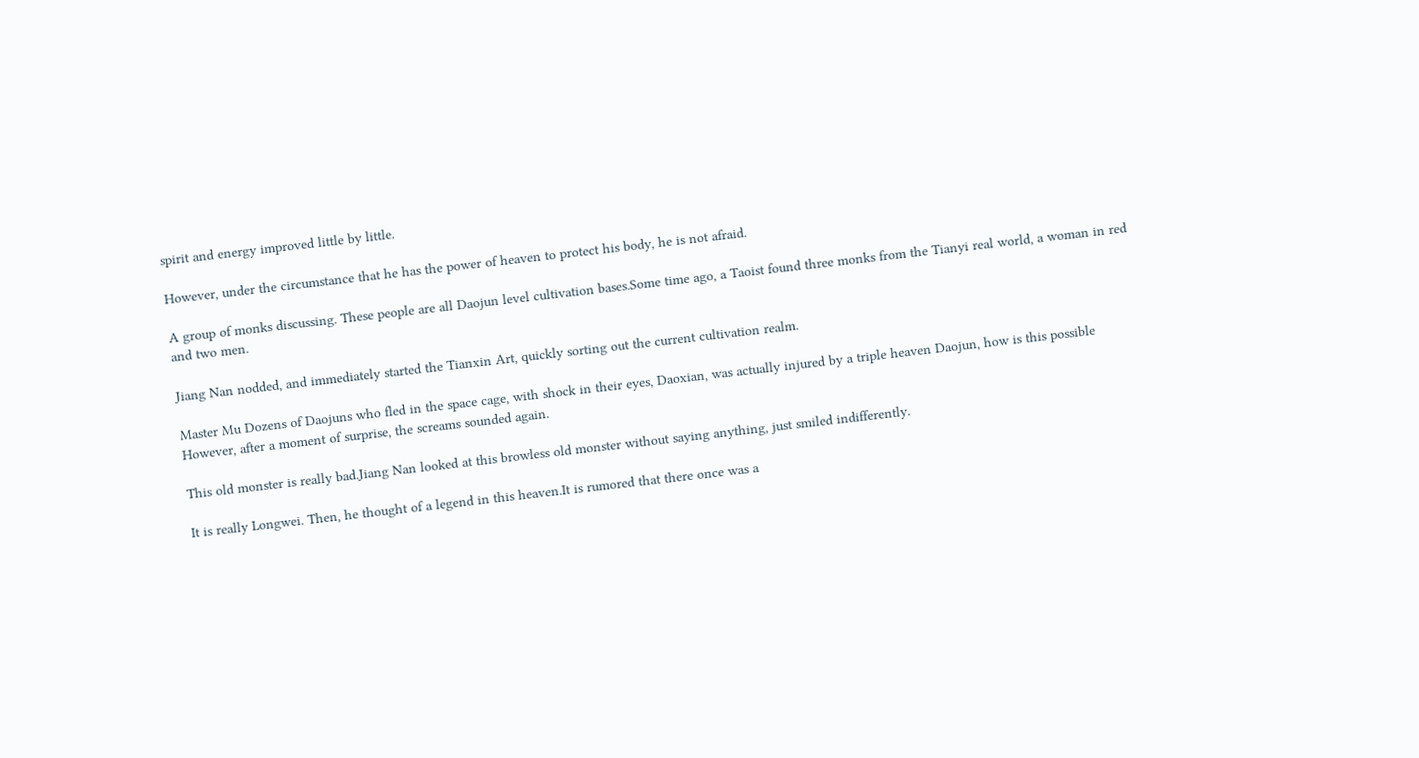spirit and energy improved little by little.

However, under the circumstance that he has the power of heaven to protect his body, he is not afraid.

A group of monks discussing. These people are all Daojun level cultivation bases.Some time ago, a Taoist found three monks from the Tianyi real world, a woman in red and two men.

Jiang Nan nodded, and immediately started the Tianxin Art, quickly sorting out the current cultivation realm.

Master Mu Dozens of Daojuns who fled in the space cage, with shock in their eyes, Daoxian, was actually injured by a triple heaven Daojun, how is this possible However, after a moment of surprise, the screams sounded again.

This old monster is really bad.Jiang Nan looked at this browless old monster without saying anything, just smiled indifferently.

It is really Longwei. Then, he thought of a legend in this heaven.It is rumored that there once was a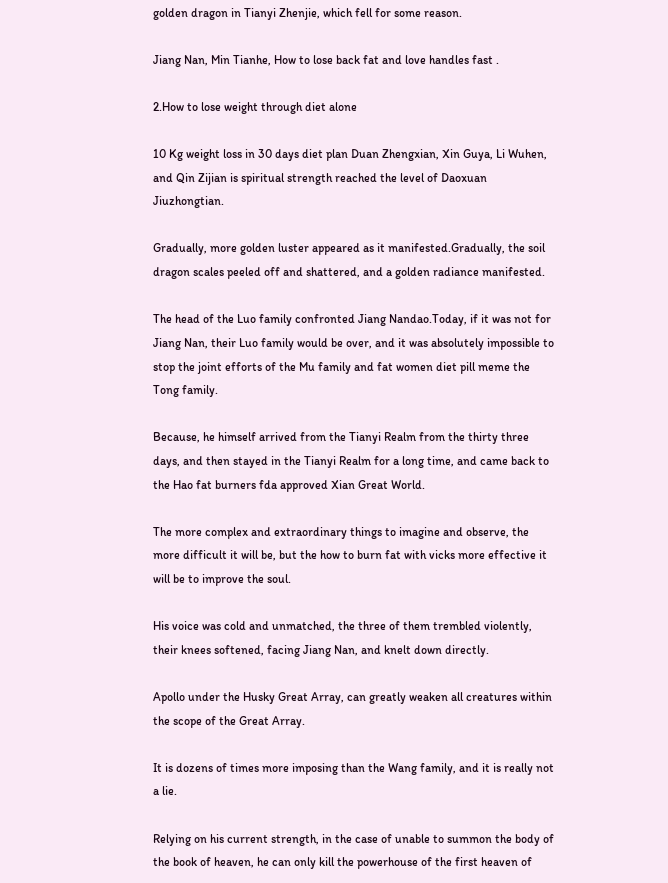golden dragon in Tianyi Zhenjie, which fell for some reason.

Jiang Nan, Min Tianhe, How to lose back fat and love handles fast .

2.How to lose weight through diet alone

10 Kg weight loss in 30 days diet plan Duan Zhengxian, Xin Guya, Li Wuhen, and Qin Zijian is spiritual strength reached the level of Daoxuan Jiuzhongtian.

Gradually, more golden luster appeared as it manifested.Gradually, the soil dragon scales peeled off and shattered, and a golden radiance manifested.

The head of the Luo family confronted Jiang Nandao.Today, if it was not for Jiang Nan, their Luo family would be over, and it was absolutely impossible to stop the joint efforts of the Mu family and fat women diet pill meme the Tong family.

Because, he himself arrived from the Tianyi Realm from the thirty three days, and then stayed in the Tianyi Realm for a long time, and came back to the Hao fat burners fda approved Xian Great World.

The more complex and extraordinary things to imagine and observe, the more difficult it will be, but the how to burn fat with vicks more effective it will be to improve the soul.

His voice was cold and unmatched, the three of them trembled violently, their knees softened, facing Jiang Nan, and knelt down directly.

Apollo under the Husky Great Array, can greatly weaken all creatures within the scope of the Great Array.

It is dozens of times more imposing than the Wang family, and it is really not a lie.

Relying on his current strength, in the case of unable to summon the body of the book of heaven, he can only kill the powerhouse of the first heaven of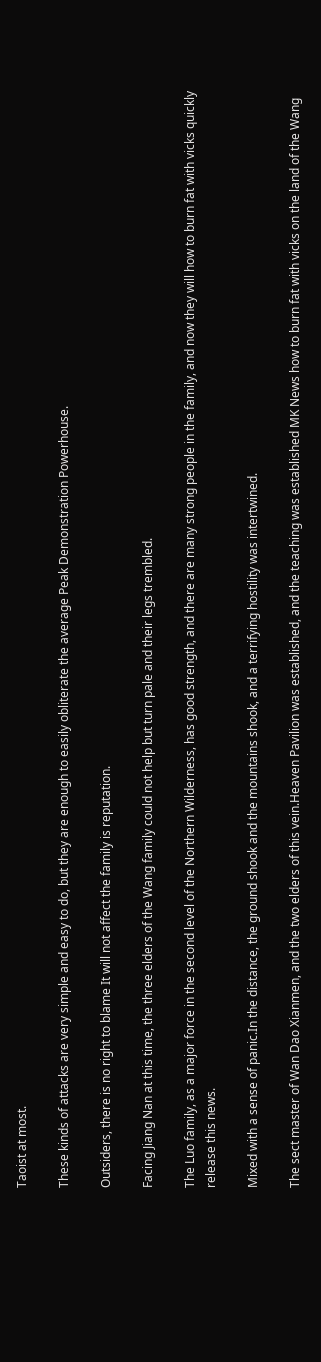Taoist at most.

These kinds of attacks are very simple and easy to do, but they are enough to easily obliterate the average Peak Demonstration Powerhouse.

Outsiders, there is no right to blame It will not affect the family is reputation.

Facing Jiang Nan at this time, the three elders of the Wang family could not help but turn pale and their legs trembled.

The Luo family, as a major force in the second level of the Northern Wilderness, has good strength, and there are many strong people in the family, and now they will how to burn fat with vicks quickly release this news.

Mixed with a sense of panic.In the distance, the ground shook and the mountains shook, and a terrifying hostility was intertwined.

The sect master of Wan Dao Xianmen, and the two elders of this vein.Heaven Pavilion was established, and the teaching was established MK News how to burn fat with vicks on the land of the Wang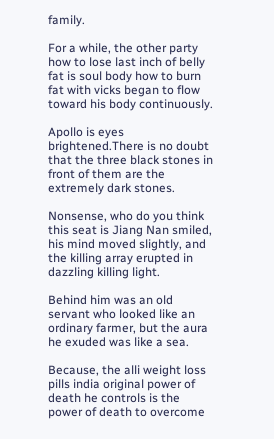family.

For a while, the other party how to lose last inch of belly fat is soul body how to burn fat with vicks began to flow toward his body continuously.

Apollo is eyes brightened.There is no doubt that the three black stones in front of them are the extremely dark stones.

Nonsense, who do you think this seat is Jiang Nan smiled, his mind moved slightly, and the killing array erupted in dazzling killing light.

Behind him was an old servant who looked like an ordinary farmer, but the aura he exuded was like a sea.

Because, the alli weight loss pills india original power of death he controls is the power of death to overcome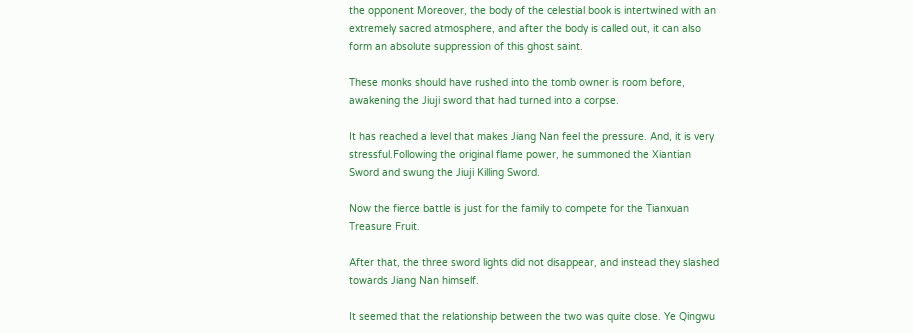the opponent Moreover, the body of the celestial book is intertwined with an extremely sacred atmosphere, and after the body is called out, it can also form an absolute suppression of this ghost saint.

These monks should have rushed into the tomb owner is room before, awakening the Jiuji sword that had turned into a corpse.

It has reached a level that makes Jiang Nan feel the pressure. And, it is very stressful.Following the original flame power, he summoned the Xiantian Sword and swung the Jiuji Killing Sword.

Now the fierce battle is just for the family to compete for the Tianxuan Treasure Fruit.

After that, the three sword lights did not disappear, and instead they slashed towards Jiang Nan himself.

It seemed that the relationship between the two was quite close. Ye Qingwu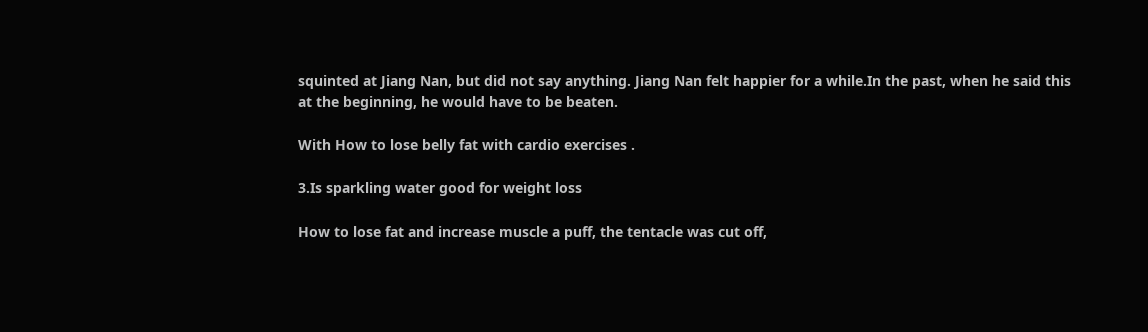squinted at Jiang Nan, but did not say anything. Jiang Nan felt happier for a while.In the past, when he said this at the beginning, he would have to be beaten.

With How to lose belly fat with cardio exercises .

3.Is sparkling water good for weight loss

How to lose fat and increase muscle a puff, the tentacle was cut off,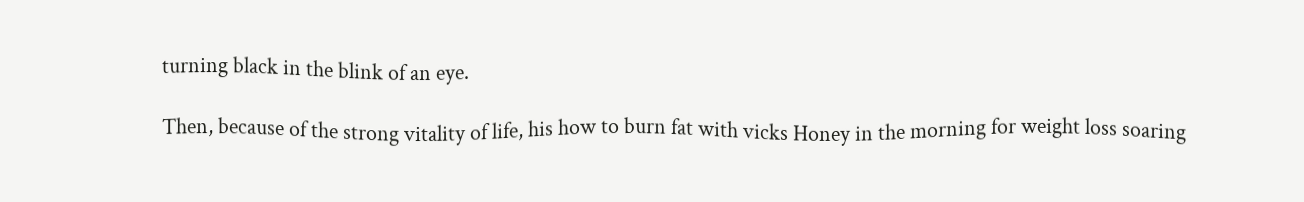turning black in the blink of an eye.

Then, because of the strong vitality of life, his how to burn fat with vicks Honey in the morning for weight loss soaring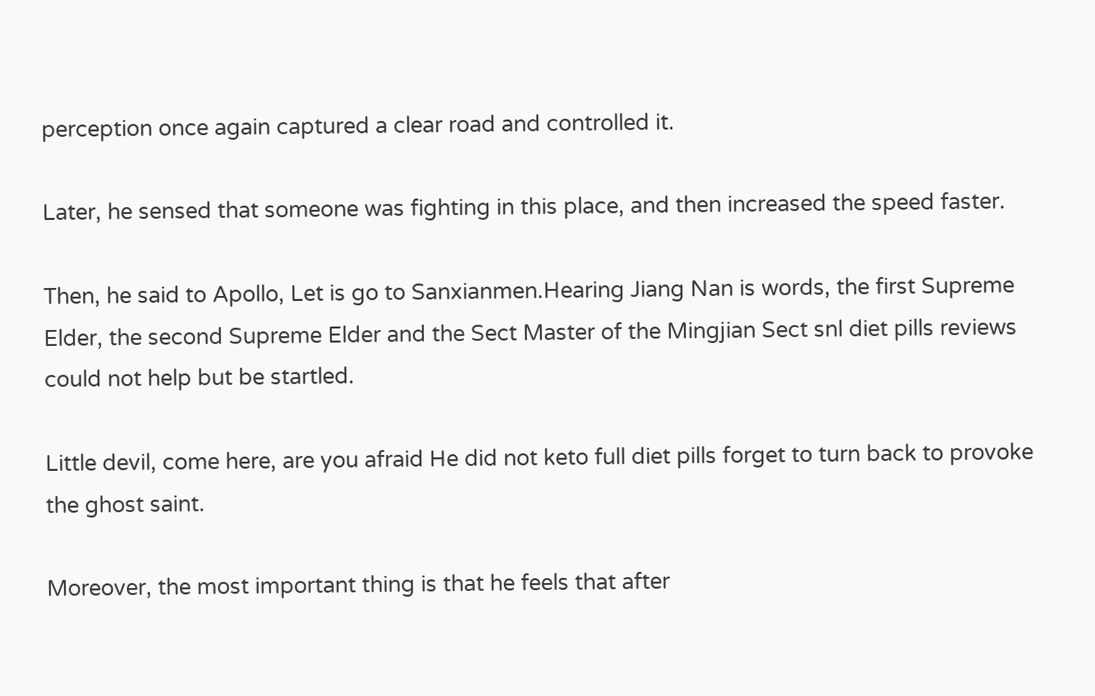perception once again captured a clear road and controlled it.

Later, he sensed that someone was fighting in this place, and then increased the speed faster.

Then, he said to Apollo, Let is go to Sanxianmen.Hearing Jiang Nan is words, the first Supreme Elder, the second Supreme Elder and the Sect Master of the Mingjian Sect snl diet pills reviews could not help but be startled.

Little devil, come here, are you afraid He did not keto full diet pills forget to turn back to provoke the ghost saint.

Moreover, the most important thing is that he feels that after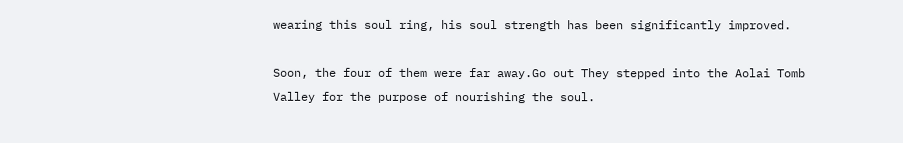wearing this soul ring, his soul strength has been significantly improved.

Soon, the four of them were far away.Go out They stepped into the Aolai Tomb Valley for the purpose of nourishing the soul.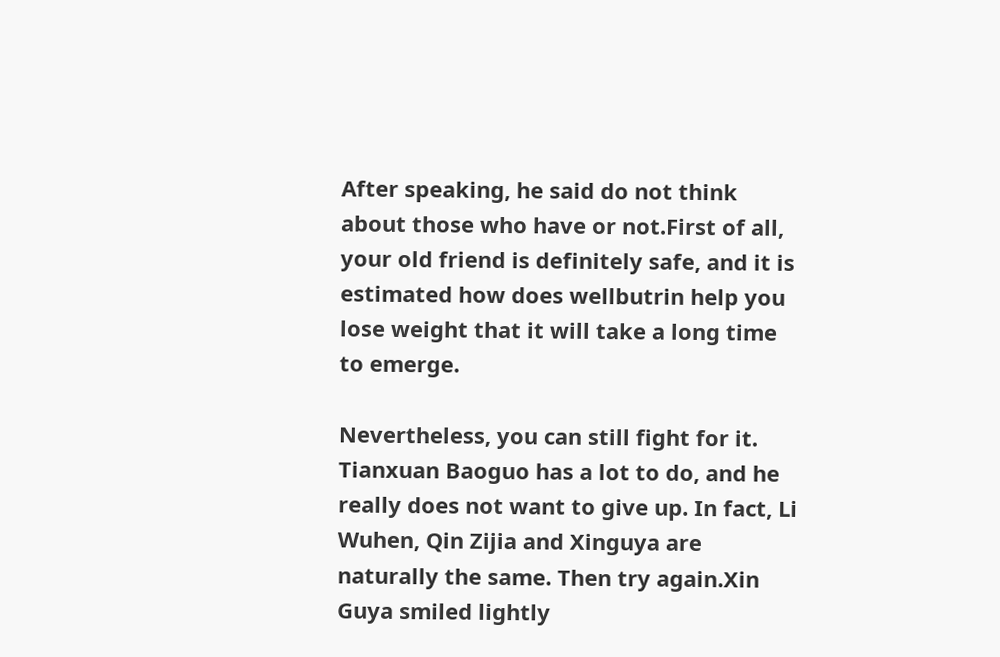After speaking, he said do not think about those who have or not.First of all, your old friend is definitely safe, and it is estimated how does wellbutrin help you lose weight that it will take a long time to emerge.

Nevertheless, you can still fight for it. Tianxuan Baoguo has a lot to do, and he really does not want to give up. In fact, Li Wuhen, Qin Zijia and Xinguya are naturally the same. Then try again.Xin Guya smiled lightly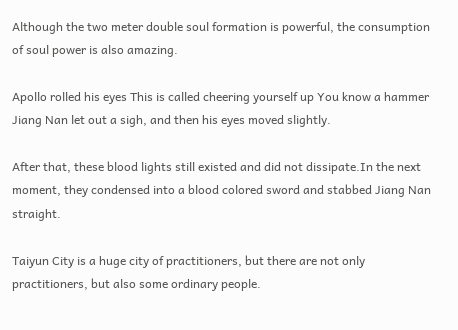Although the two meter double soul formation is powerful, the consumption of soul power is also amazing.

Apollo rolled his eyes This is called cheering yourself up You know a hammer Jiang Nan let out a sigh, and then his eyes moved slightly.

After that, these blood lights still existed and did not dissipate.In the next moment, they condensed into a blood colored sword and stabbed Jiang Nan straight.

Taiyun City is a huge city of practitioners, but there are not only practitioners, but also some ordinary people.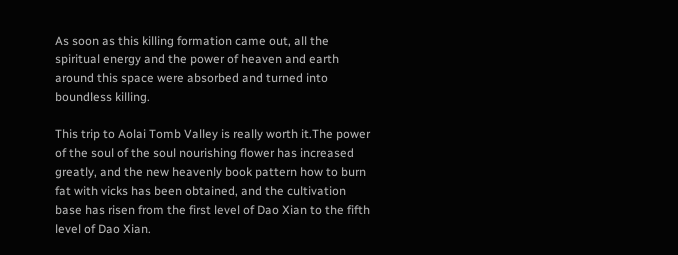As soon as this killing formation came out, all the spiritual energy and the power of heaven and earth around this space were absorbed and turned into boundless killing.

This trip to Aolai Tomb Valley is really worth it.The power of the soul of the soul nourishing flower has increased greatly, and the new heavenly book pattern how to burn fat with vicks has been obtained, and the cultivation base has risen from the first level of Dao Xian to the fifth level of Dao Xian.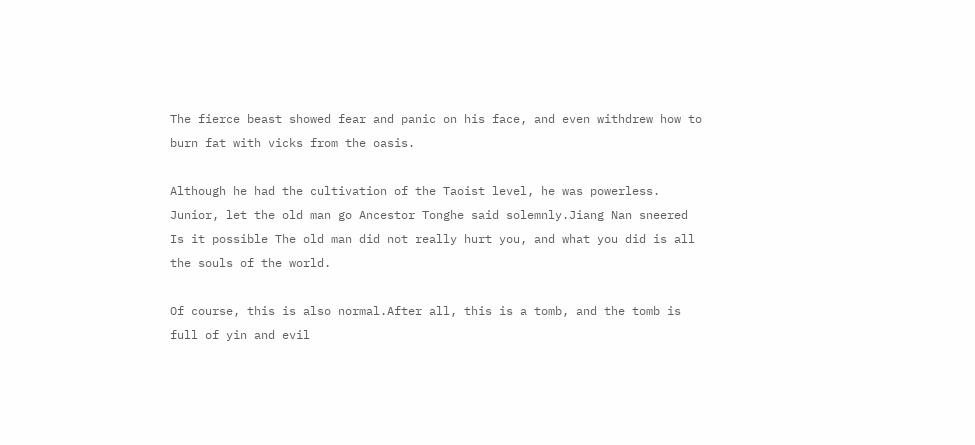The fierce beast showed fear and panic on his face, and even withdrew how to burn fat with vicks from the oasis.

Although he had the cultivation of the Taoist level, he was powerless. Junior, let the old man go Ancestor Tonghe said solemnly.Jiang Nan sneered Is it possible The old man did not really hurt you, and what you did is all the souls of the world.

Of course, this is also normal.After all, this is a tomb, and the tomb is full of yin and evil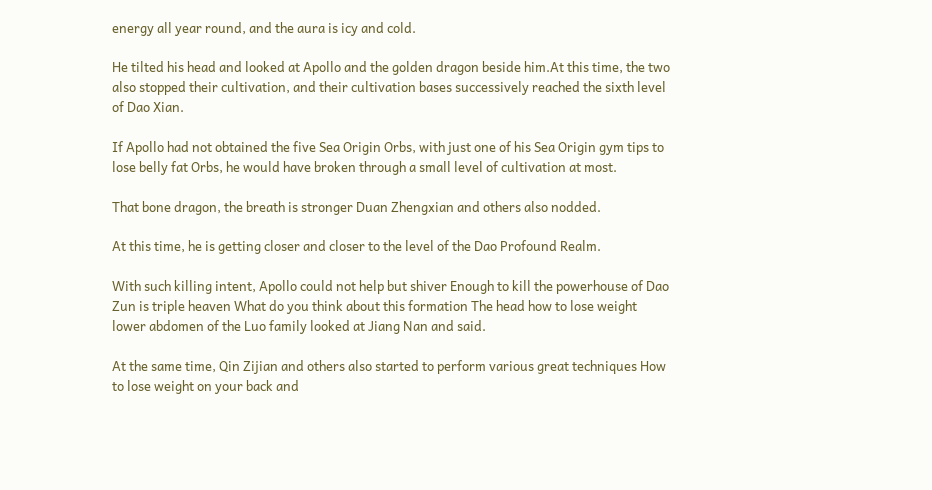energy all year round, and the aura is icy and cold.

He tilted his head and looked at Apollo and the golden dragon beside him.At this time, the two also stopped their cultivation, and their cultivation bases successively reached the sixth level of Dao Xian.

If Apollo had not obtained the five Sea Origin Orbs, with just one of his Sea Origin gym tips to lose belly fat Orbs, he would have broken through a small level of cultivation at most.

That bone dragon, the breath is stronger Duan Zhengxian and others also nodded.

At this time, he is getting closer and closer to the level of the Dao Profound Realm.

With such killing intent, Apollo could not help but shiver Enough to kill the powerhouse of Dao Zun is triple heaven What do you think about this formation The head how to lose weight lower abdomen of the Luo family looked at Jiang Nan and said.

At the same time, Qin Zijian and others also started to perform various great techniques How to lose weight on your back and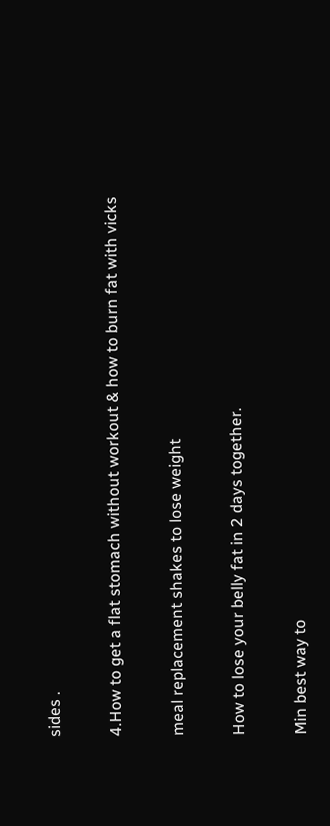sides .

4.How to get a flat stomach without workout & how to burn fat with vicks

meal replacement shakes to lose weight

How to lose your belly fat in 2 days together.

Min best way to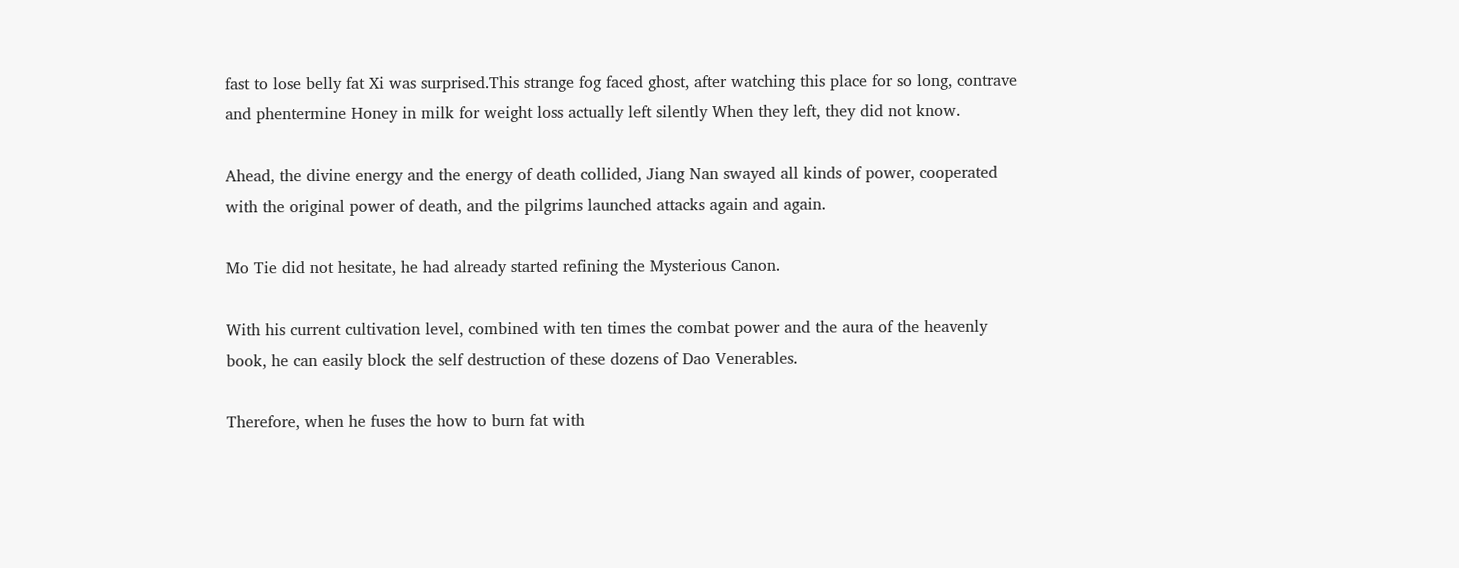fast to lose belly fat Xi was surprised.This strange fog faced ghost, after watching this place for so long, contrave and phentermine Honey in milk for weight loss actually left silently When they left, they did not know.

Ahead, the divine energy and the energy of death collided, Jiang Nan swayed all kinds of power, cooperated with the original power of death, and the pilgrims launched attacks again and again.

Mo Tie did not hesitate, he had already started refining the Mysterious Canon.

With his current cultivation level, combined with ten times the combat power and the aura of the heavenly book, he can easily block the self destruction of these dozens of Dao Venerables.

Therefore, when he fuses the how to burn fat with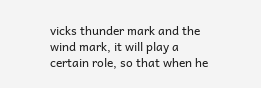vicks thunder mark and the wind mark, it will play a certain role, so that when he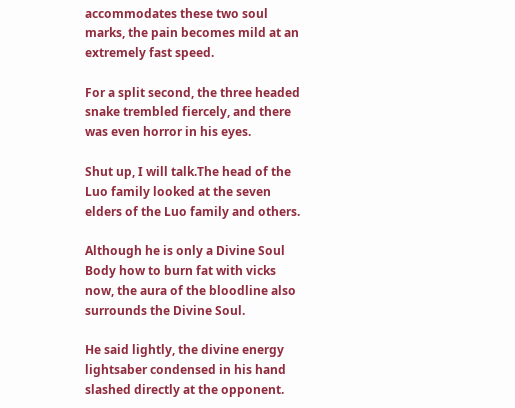accommodates these two soul marks, the pain becomes mild at an extremely fast speed.

For a split second, the three headed snake trembled fiercely, and there was even horror in his eyes.

Shut up, I will talk.The head of the Luo family looked at the seven elders of the Luo family and others.

Although he is only a Divine Soul Body how to burn fat with vicks now, the aura of the bloodline also surrounds the Divine Soul.

He said lightly, the divine energy lightsaber condensed in his hand slashed directly at the opponent.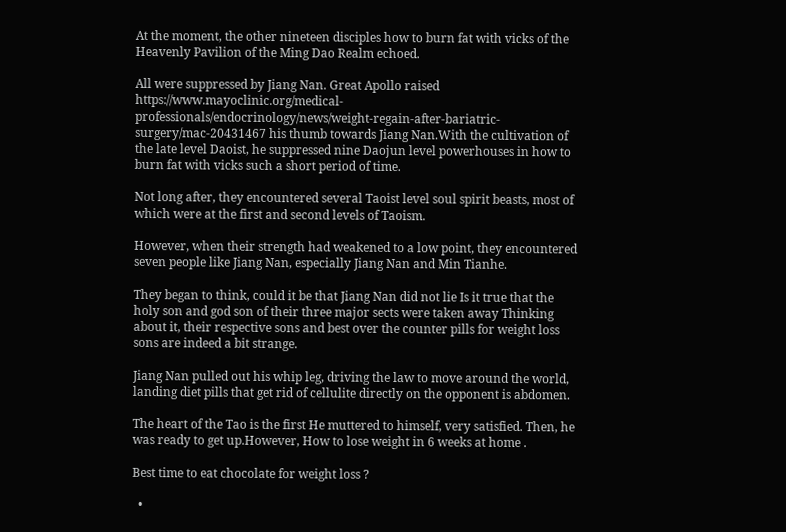At the moment, the other nineteen disciples how to burn fat with vicks of the Heavenly Pavilion of the Ming Dao Realm echoed.

All were suppressed by Jiang Nan. Great Apollo raised https://www.mayoclinic.org/medical-professionals/endocrinology/news/weight-regain-after-bariatric-surgery/mac-20431467 his thumb towards Jiang Nan.With the cultivation of the late level Daoist, he suppressed nine Daojun level powerhouses in how to burn fat with vicks such a short period of time.

Not long after, they encountered several Taoist level soul spirit beasts, most of which were at the first and second levels of Taoism.

However, when their strength had weakened to a low point, they encountered seven people like Jiang Nan, especially Jiang Nan and Min Tianhe.

They began to think, could it be that Jiang Nan did not lie Is it true that the holy son and god son of their three major sects were taken away Thinking about it, their respective sons and best over the counter pills for weight loss sons are indeed a bit strange.

Jiang Nan pulled out his whip leg, driving the law to move around the world, landing diet pills that get rid of cellulite directly on the opponent is abdomen.

The heart of the Tao is the first He muttered to himself, very satisfied. Then, he was ready to get up.However, How to lose weight in 6 weeks at home .

Best time to eat chocolate for weight loss ?

  •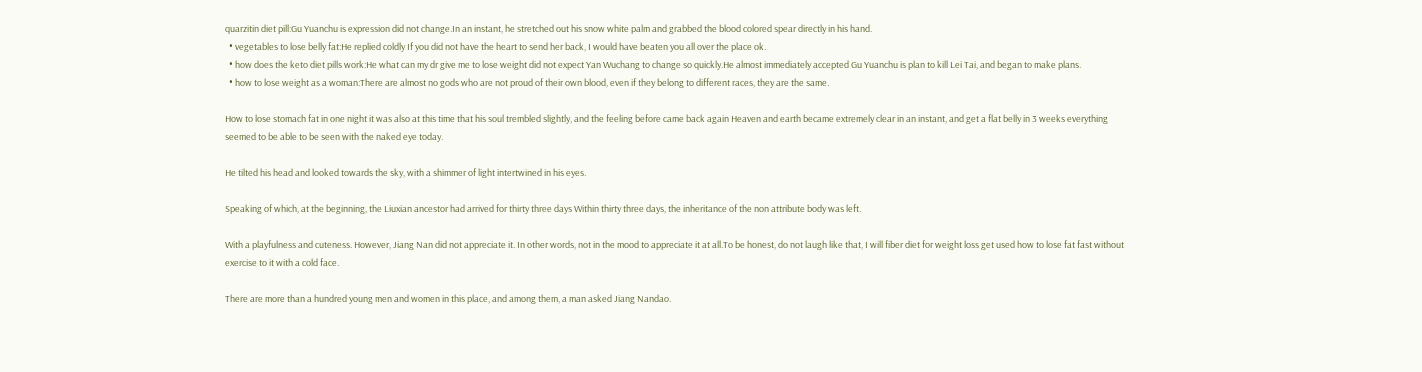quarzitin diet pill:Gu Yuanchu is expression did not change.In an instant, he stretched out his snow white palm and grabbed the blood colored spear directly in his hand.
  • vegetables to lose belly fat:He replied coldly If you did not have the heart to send her back, I would have beaten you all over the place ok.
  • how does the keto diet pills work:He what can my dr give me to lose weight did not expect Yan Wuchang to change so quickly.He almost immediately accepted Gu Yuanchu is plan to kill Lei Tai, and began to make plans.
  • how to lose weight as a woman:There are almost no gods who are not proud of their own blood, even if they belong to different races, they are the same.

How to lose stomach fat in one night it was also at this time that his soul trembled slightly, and the feeling before came back again Heaven and earth became extremely clear in an instant, and get a flat belly in 3 weeks everything seemed to be able to be seen with the naked eye today.

He tilted his head and looked towards the sky, with a shimmer of light intertwined in his eyes.

Speaking of which, at the beginning, the Liuxian ancestor had arrived for thirty three days Within thirty three days, the inheritance of the non attribute body was left.

With a playfulness and cuteness. However, Jiang Nan did not appreciate it. In other words, not in the mood to appreciate it at all.To be honest, do not laugh like that, I will fiber diet for weight loss get used how to lose fat fast without exercise to it with a cold face.

There are more than a hundred young men and women in this place, and among them, a man asked Jiang Nandao.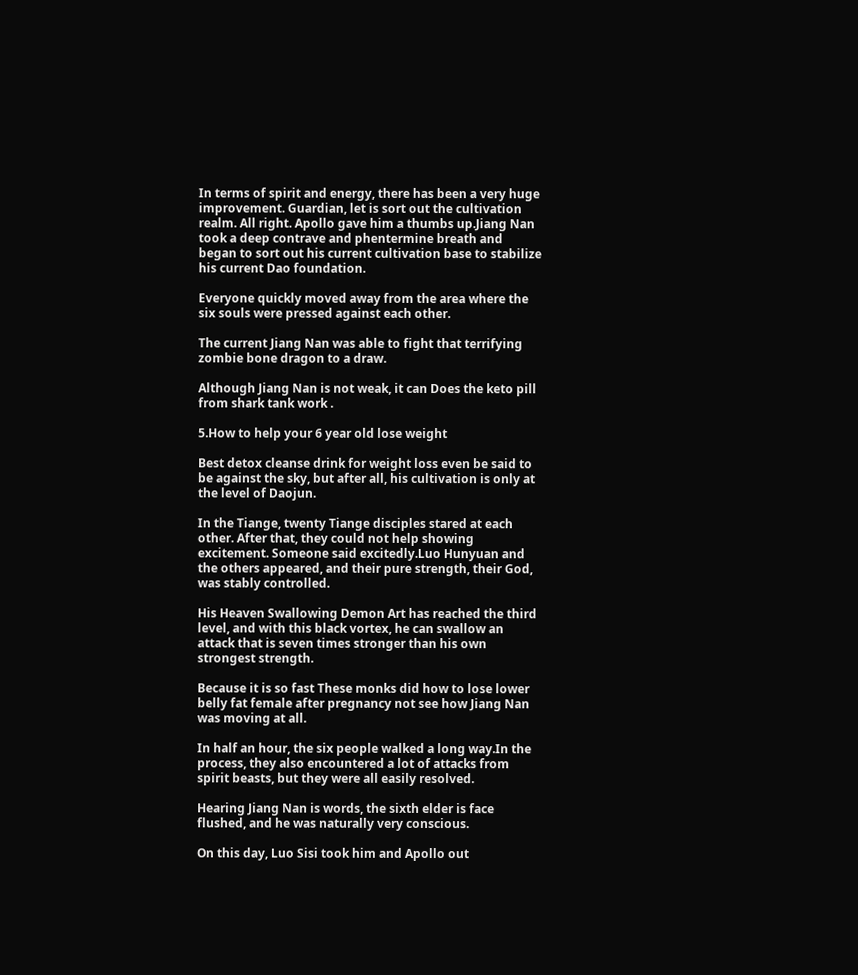In terms of spirit and energy, there has been a very huge improvement. Guardian, let is sort out the cultivation realm. All right. Apollo gave him a thumbs up.Jiang Nan took a deep contrave and phentermine breath and began to sort out his current cultivation base to stabilize his current Dao foundation.

Everyone quickly moved away from the area where the six souls were pressed against each other.

The current Jiang Nan was able to fight that terrifying zombie bone dragon to a draw.

Although Jiang Nan is not weak, it can Does the keto pill from shark tank work .

5.How to help your 6 year old lose weight

Best detox cleanse drink for weight loss even be said to be against the sky, but after all, his cultivation is only at the level of Daojun.

In the Tiange, twenty Tiange disciples stared at each other. After that, they could not help showing excitement. Someone said excitedly.Luo Hunyuan and the others appeared, and their pure strength, their God, was stably controlled.

His Heaven Swallowing Demon Art has reached the third level, and with this black vortex, he can swallow an attack that is seven times stronger than his own strongest strength.

Because it is so fast These monks did how to lose lower belly fat female after pregnancy not see how Jiang Nan was moving at all.

In half an hour, the six people walked a long way.In the process, they also encountered a lot of attacks from spirit beasts, but they were all easily resolved.

Hearing Jiang Nan is words, the sixth elder is face flushed, and he was naturally very conscious.

On this day, Luo Sisi took him and Apollo out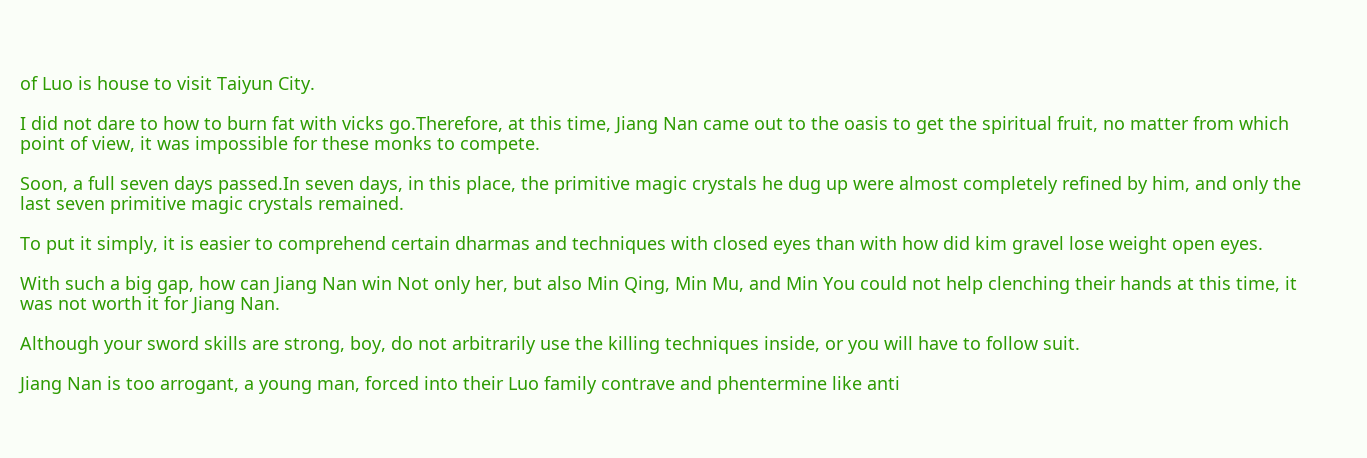of Luo is house to visit Taiyun City.

I did not dare to how to burn fat with vicks go.Therefore, at this time, Jiang Nan came out to the oasis to get the spiritual fruit, no matter from which point of view, it was impossible for these monks to compete.

Soon, a full seven days passed.In seven days, in this place, the primitive magic crystals he dug up were almost completely refined by him, and only the last seven primitive magic crystals remained.

To put it simply, it is easier to comprehend certain dharmas and techniques with closed eyes than with how did kim gravel lose weight open eyes.

With such a big gap, how can Jiang Nan win Not only her, but also Min Qing, Min Mu, and Min You could not help clenching their hands at this time, it was not worth it for Jiang Nan.

Although your sword skills are strong, boy, do not arbitrarily use the killing techniques inside, or you will have to follow suit.

Jiang Nan is too arrogant, a young man, forced into their Luo family contrave and phentermine like anti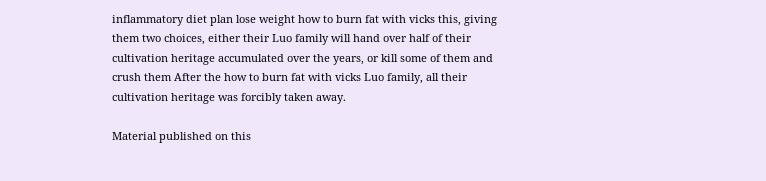inflammatory diet plan lose weight how to burn fat with vicks this, giving them two choices, either their Luo family will hand over half of their cultivation heritage accumulated over the years, or kill some of them and crush them After the how to burn fat with vicks Luo family, all their cultivation heritage was forcibly taken away.

Material published on this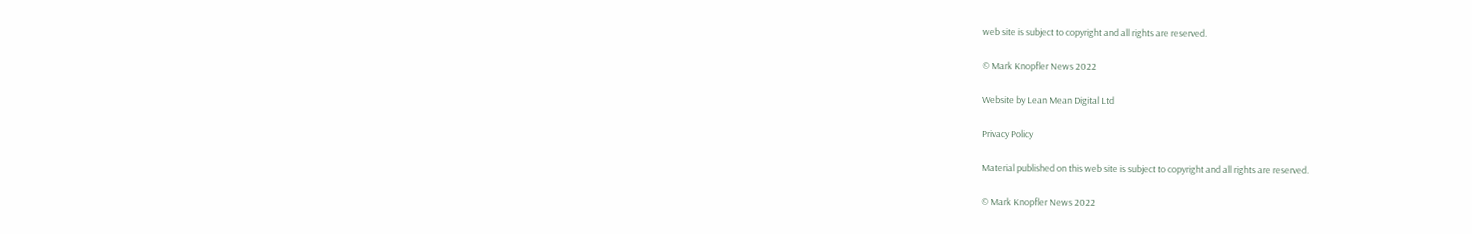web site is subject to copyright and all rights are reserved.

© Mark Knopfler News 2022

Website by Lean Mean Digital Ltd

Privacy Policy

Material published on this web site is subject to copyright and all rights are reserved.

© Mark Knopfler News 2022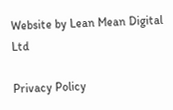Website by Lean Mean Digital Ltd

Privacy Policy